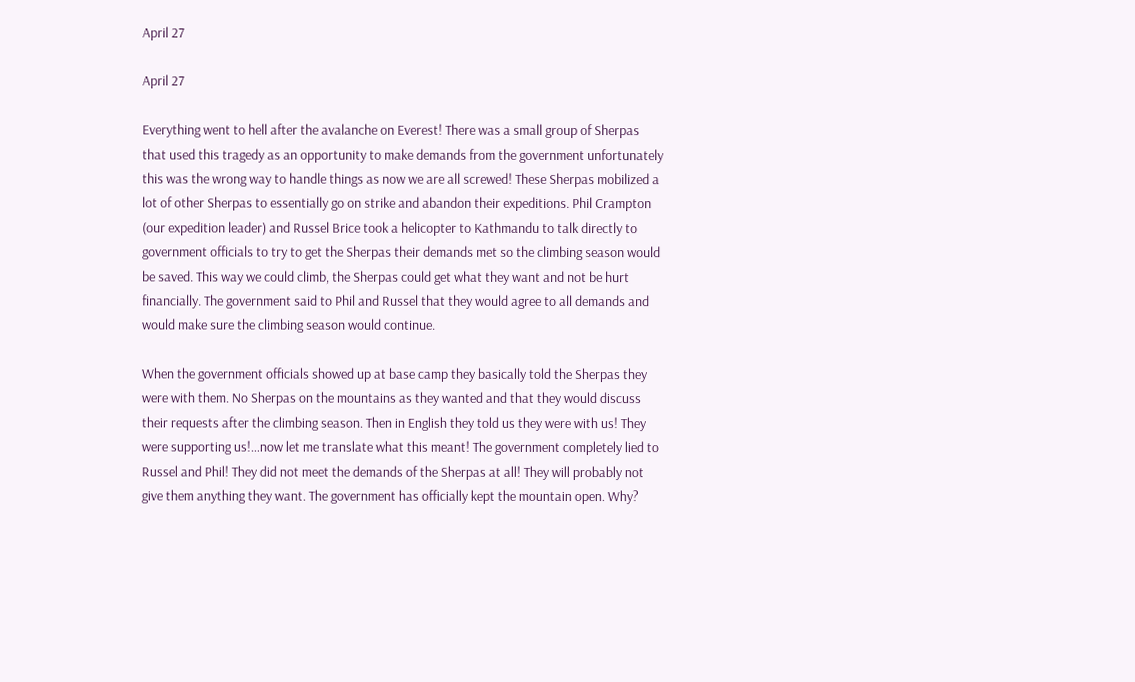April 27

April 27

Everything went to hell after the avalanche on Everest! There was a small group of Sherpas that used this tragedy as an opportunity to make demands from the government unfortunately this was the wrong way to handle things as now we are all screwed! These Sherpas mobilized a lot of other Sherpas to essentially go on strike and abandon their expeditions. Phil Crampton (our expedition leader) and Russel Brice took a helicopter to Kathmandu to talk directly to government officials to try to get the Sherpas their demands met so the climbing season would be saved. This way we could climb, the Sherpas could get what they want and not be hurt financially. The government said to Phil and Russel that they would agree to all demands and would make sure the climbing season would continue.

When the government officials showed up at base camp they basically told the Sherpas they were with them. No Sherpas on the mountains as they wanted and that they would discuss their requests after the climbing season. Then in English they told us they were with us! They were supporting us!…now let me translate what this meant! The government completely lied to Russel and Phil! They did not meet the demands of the Sherpas at all! They will probably not give them anything they want. The government has officially kept the mountain open. Why?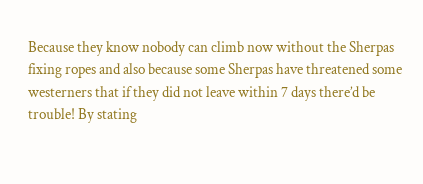Because they know nobody can climb now without the Sherpas fixing ropes and also because some Sherpas have threatened some westerners that if they did not leave within 7 days there’d be trouble! By stating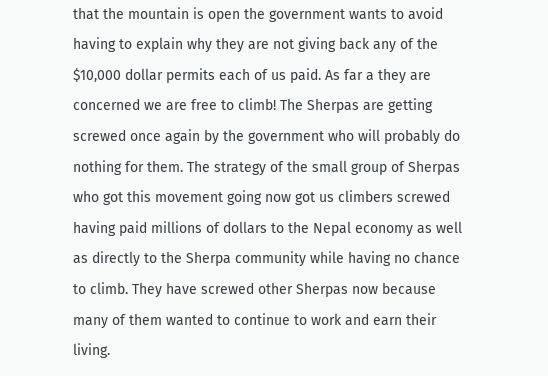that the mountain is open the government wants to avoid having to explain why they are not giving back any of the $10,000 dollar permits each of us paid. As far a they are concerned we are free to climb! The Sherpas are getting screwed once again by the government who will probably do nothing for them. The strategy of the small group of Sherpas who got this movement going now got us climbers screwed having paid millions of dollars to the Nepal economy as well as directly to the Sherpa community while having no chance to climb. They have screwed other Sherpas now because many of them wanted to continue to work and earn their living.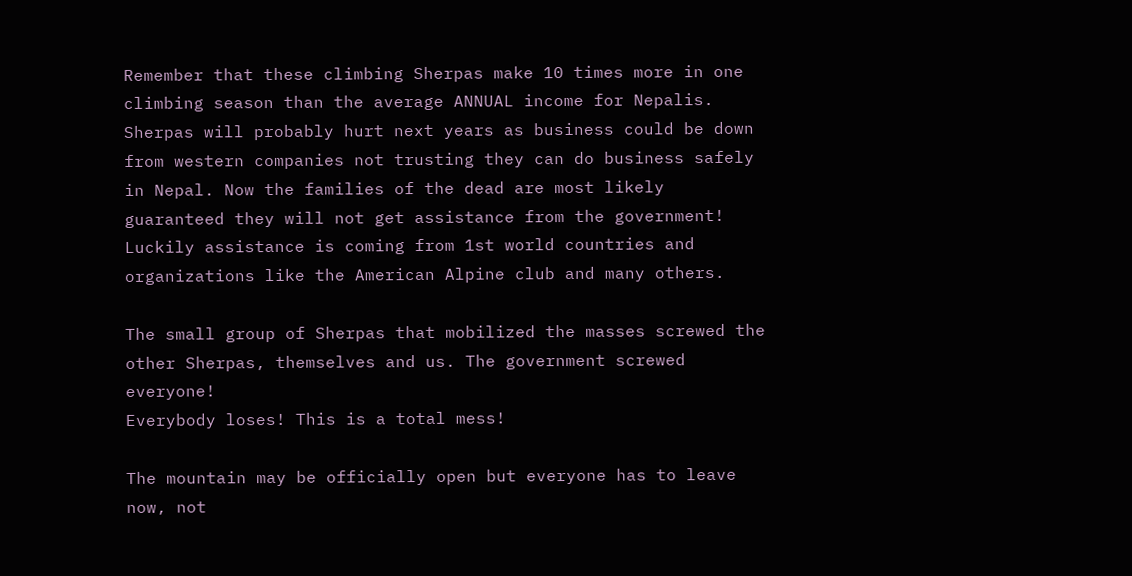Remember that these climbing Sherpas make 10 times more in one climbing season than the average ANNUAL income for Nepalis. Sherpas will probably hurt next years as business could be down from western companies not trusting they can do business safely in Nepal. Now the families of the dead are most likely guaranteed they will not get assistance from the government! Luckily assistance is coming from 1st world countries and organizations like the American Alpine club and many others.

The small group of Sherpas that mobilized the masses screwed the other Sherpas, themselves and us. The government screwed everyone!
Everybody loses! This is a total mess!

The mountain may be officially open but everyone has to leave now, not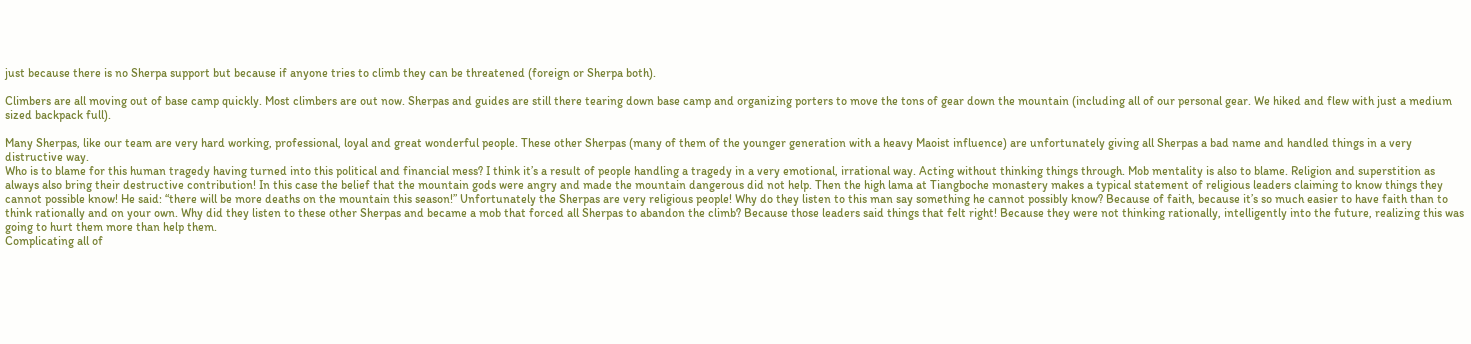just because there is no Sherpa support but because if anyone tries to climb they can be threatened (foreign or Sherpa both).

Climbers are all moving out of base camp quickly. Most climbers are out now. Sherpas and guides are still there tearing down base camp and organizing porters to move the tons of gear down the mountain (including all of our personal gear. We hiked and flew with just a medium sized backpack full).

Many Sherpas, like our team are very hard working, professional, loyal and great wonderful people. These other Sherpas (many of them of the younger generation with a heavy Maoist influence) are unfortunately giving all Sherpas a bad name and handled things in a very distructive way.
Who is to blame for this human tragedy having turned into this political and financial mess? I think it’s a result of people handling a tragedy in a very emotional, irrational way. Acting without thinking things through. Mob mentality is also to blame. Religion and superstition as always also bring their destructive contribution! In this case the belief that the mountain gods were angry and made the mountain dangerous did not help. Then the high lama at Tiangboche monastery makes a typical statement of religious leaders claiming to know things they cannot possible know! He said: “there will be more deaths on the mountain this season!” Unfortunately the Sherpas are very religious people! Why do they listen to this man say something he cannot possibly know? Because of faith, because it’s so much easier to have faith than to think rationally and on your own. Why did they listen to these other Sherpas and became a mob that forced all Sherpas to abandon the climb? Because those leaders said things that felt right! Because they were not thinking rationally, intelligently into the future, realizing this was going to hurt them more than help them.
Complicating all of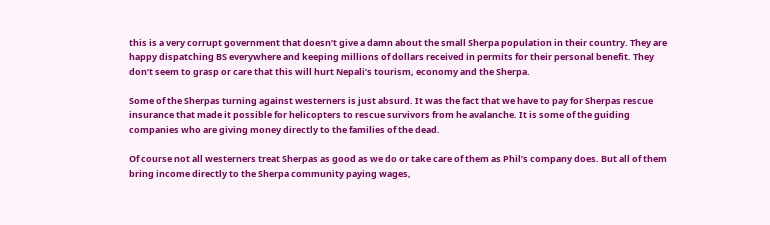this is a very corrupt government that doesn’t give a damn about the small Sherpa population in their country. They are happy dispatching BS everywhere and keeping millions of dollars received in permits for their personal benefit. They don’t seem to grasp or care that this will hurt Nepali’s tourism, economy and the Sherpa.

Some of the Sherpas turning against westerners is just absurd. It was the fact that we have to pay for Sherpas rescue insurance that made it possible for helicopters to rescue survivors from he avalanche. It is some of the guiding companies who are giving money directly to the families of the dead.

Of course not all westerners treat Sherpas as good as we do or take care of them as Phil’s company does. But all of them bring income directly to the Sherpa community paying wages,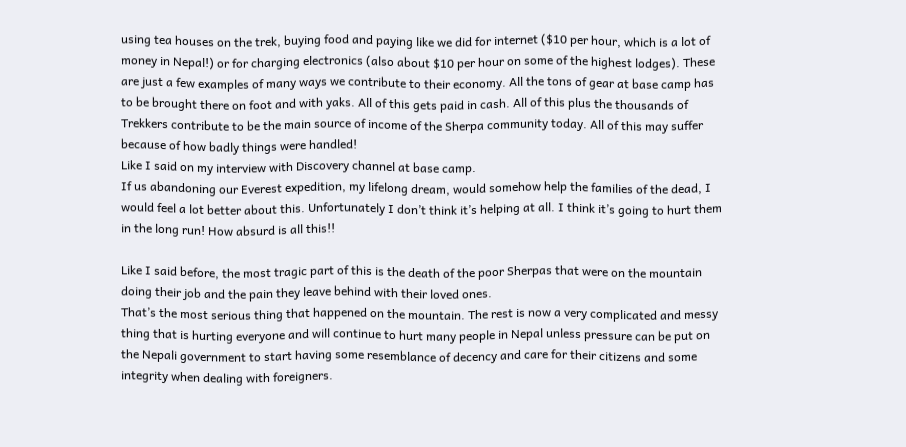using tea houses on the trek, buying food and paying like we did for internet ($10 per hour, which is a lot of money in Nepal!) or for charging electronics (also about $10 per hour on some of the highest lodges). These are just a few examples of many ways we contribute to their economy. All the tons of gear at base camp has to be brought there on foot and with yaks. All of this gets paid in cash. All of this plus the thousands of Trekkers contribute to be the main source of income of the Sherpa community today. All of this may suffer because of how badly things were handled!
Like I said on my interview with Discovery channel at base camp.
If us abandoning our Everest expedition, my lifelong dream, would somehow help the families of the dead, I would feel a lot better about this. Unfortunately I don’t think it’s helping at all. I think it’s going to hurt them in the long run! How absurd is all this!!

Like I said before, the most tragic part of this is the death of the poor Sherpas that were on the mountain doing their job and the pain they leave behind with their loved ones.
That’s the most serious thing that happened on the mountain. The rest is now a very complicated and messy thing that is hurting everyone and will continue to hurt many people in Nepal unless pressure can be put on the Nepali government to start having some resemblance of decency and care for their citizens and some integrity when dealing with foreigners.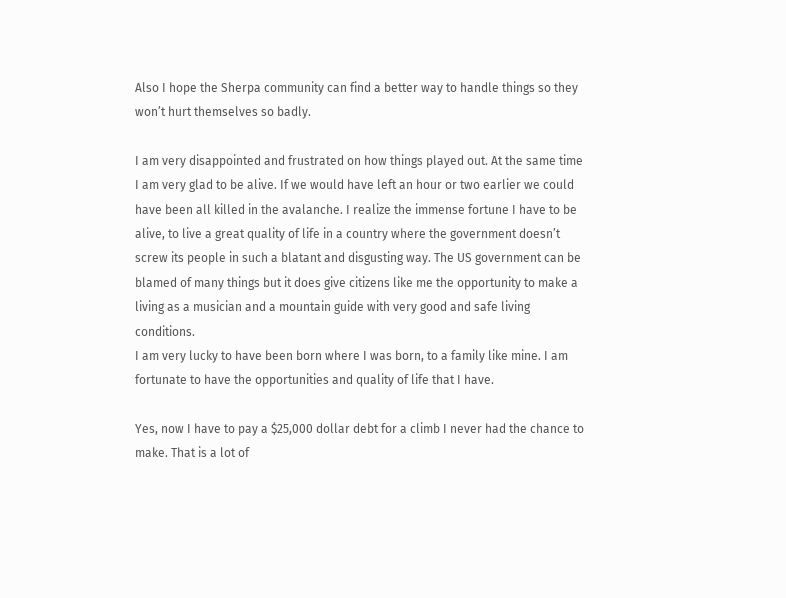Also I hope the Sherpa community can find a better way to handle things so they won’t hurt themselves so badly.

I am very disappointed and frustrated on how things played out. At the same time I am very glad to be alive. If we would have left an hour or two earlier we could have been all killed in the avalanche. I realize the immense fortune I have to be alive, to live a great quality of life in a country where the government doesn’t screw its people in such a blatant and disgusting way. The US government can be blamed of many things but it does give citizens like me the opportunity to make a living as a musician and a mountain guide with very good and safe living conditions.
I am very lucky to have been born where I was born, to a family like mine. I am fortunate to have the opportunities and quality of life that I have.

Yes, now I have to pay a $25,000 dollar debt for a climb I never had the chance to make. That is a lot of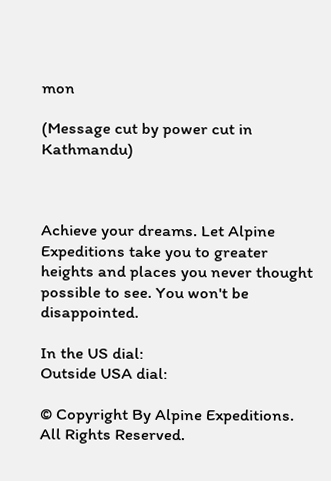mon

(Message cut by power cut in Kathmandu)



Achieve your dreams. Let Alpine Expeditions take you to greater heights and places you never thought possible to see. You won't be disappointed.

In the US dial:
Outside USA dial:

© Copyright By Alpine Expeditions.  All Rights Reserved.